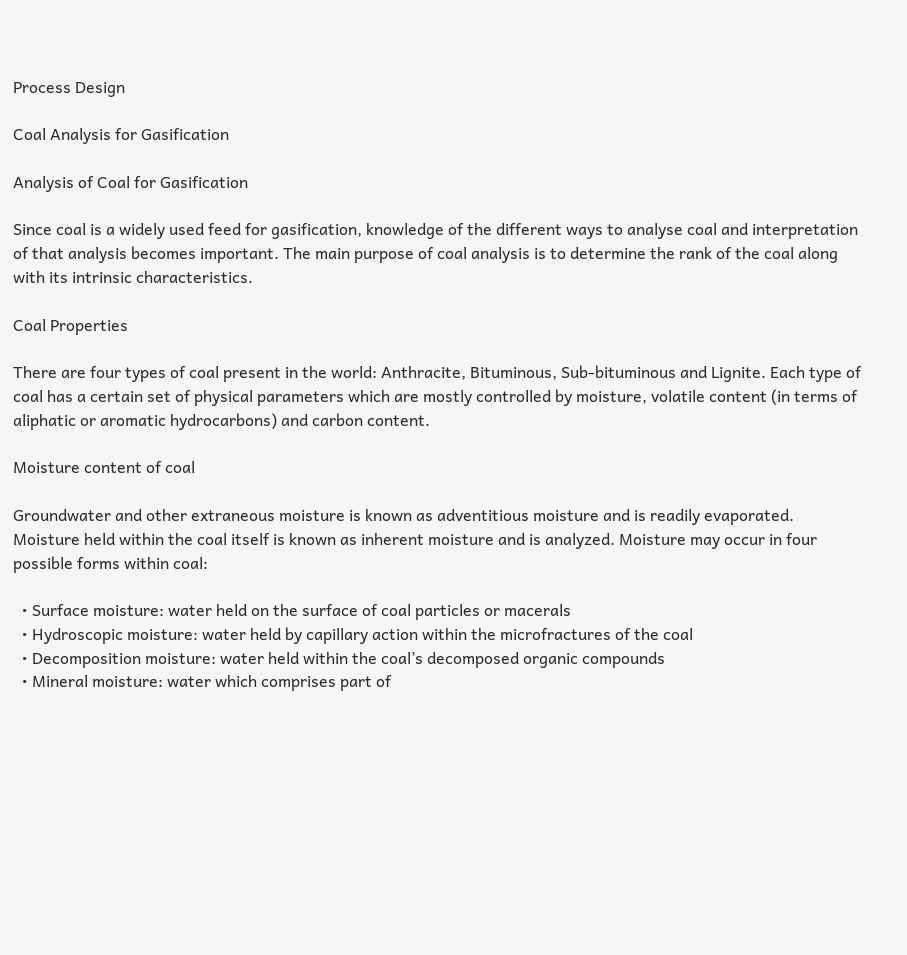Process Design

Coal Analysis for Gasification

Analysis of Coal for Gasification

Since coal is a widely used feed for gasification, knowledge of the different ways to analyse coal and interpretation of that analysis becomes important. The main purpose of coal analysis is to determine the rank of the coal along with its intrinsic characteristics.

Coal Properties

There are four types of coal present in the world: Anthracite, Bituminous, Sub-bituminous and Lignite. Each type of coal has a certain set of physical parameters which are mostly controlled by moisture, volatile content (in terms of aliphatic or aromatic hydrocarbons) and carbon content.

Moisture content of coal

Groundwater and other extraneous moisture is known as adventitious moisture and is readily evaporated. Moisture held within the coal itself is known as inherent moisture and is analyzed. Moisture may occur in four possible forms within coal:

  • Surface moisture: water held on the surface of coal particles or macerals
  • Hydroscopic moisture: water held by capillary action within the microfractures of the coal
  • Decomposition moisture: water held within the coal’s decomposed organic compounds
  • Mineral moisture: water which comprises part of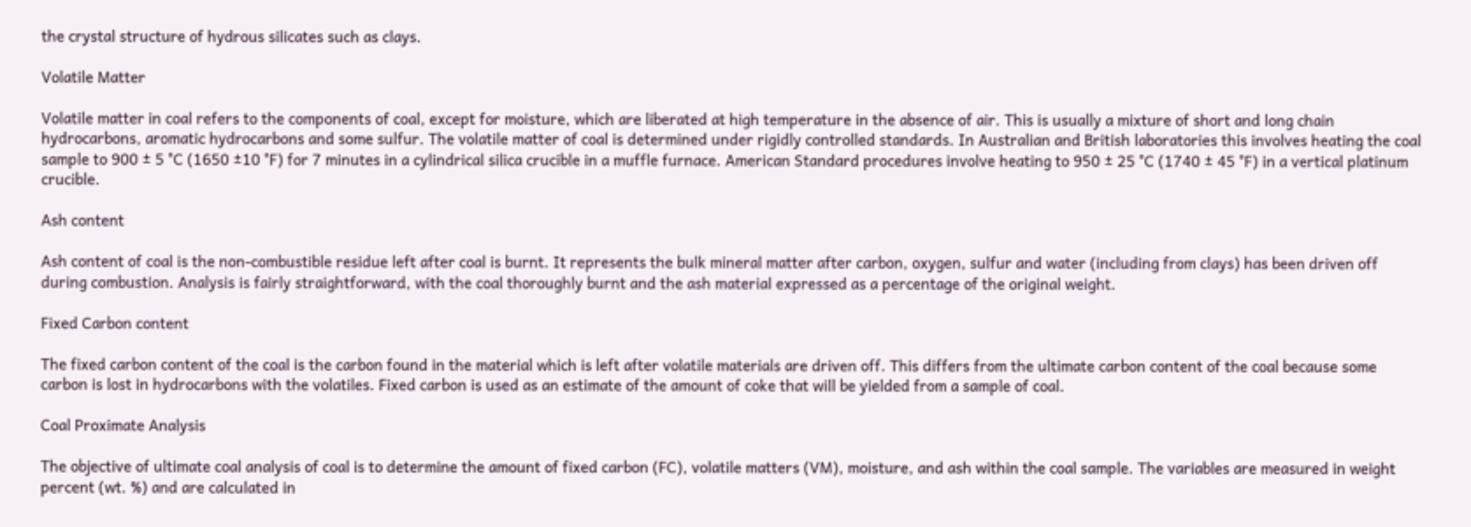the crystal structure of hydrous silicates such as clays.

Volatile Matter

Volatile matter in coal refers to the components of coal, except for moisture, which are liberated at high temperature in the absence of air. This is usually a mixture of short and long chain hydrocarbons, aromatic hydrocarbons and some sulfur. The volatile matter of coal is determined under rigidly controlled standards. In Australian and British laboratories this involves heating the coal sample to 900 ± 5 °C (1650 ±10 °F) for 7 minutes in a cylindrical silica crucible in a muffle furnace. American Standard procedures involve heating to 950 ± 25 °C (1740 ± 45 °F) in a vertical platinum crucible.

Ash content

Ash content of coal is the non-combustible residue left after coal is burnt. It represents the bulk mineral matter after carbon, oxygen, sulfur and water (including from clays) has been driven off during combustion. Analysis is fairly straightforward, with the coal thoroughly burnt and the ash material expressed as a percentage of the original weight.

Fixed Carbon content

The fixed carbon content of the coal is the carbon found in the material which is left after volatile materials are driven off. This differs from the ultimate carbon content of the coal because some carbon is lost in hydrocarbons with the volatiles. Fixed carbon is used as an estimate of the amount of coke that will be yielded from a sample of coal.

Coal Proximate Analysis

The objective of ultimate coal analysis of coal is to determine the amount of fixed carbon (FC), volatile matters (VM), moisture, and ash within the coal sample. The variables are measured in weight percent (wt. %) and are calculated in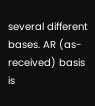several different bases. AR (as-received) basis is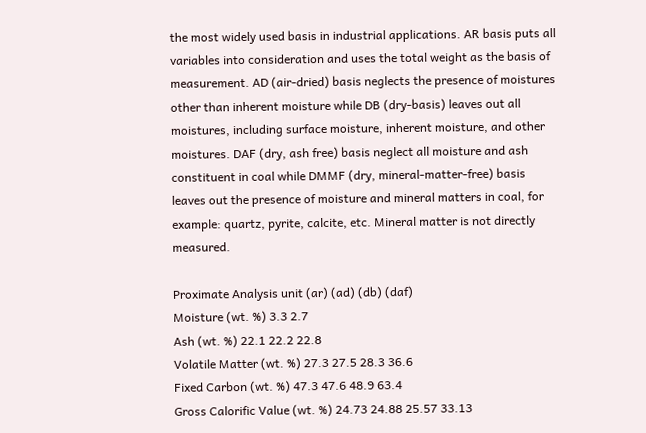the most widely used basis in industrial applications. AR basis puts all variables into consideration and uses the total weight as the basis of measurement. AD (air-dried) basis neglects the presence of moistures other than inherent moisture while DB (dry-basis) leaves out all moistures, including surface moisture, inherent moisture, and other moistures. DAF (dry, ash free) basis neglect all moisture and ash constituent in coal while DMMF (dry, mineral-matter-free) basis leaves out the presence of moisture and mineral matters in coal, for example: quartz, pyrite, calcite, etc. Mineral matter is not directly measured.

Proximate Analysis unit (ar) (ad) (db) (daf)
Moisture (wt. %) 3.3 2.7
Ash (wt. %) 22.1 22.2 22.8
Volatile Matter (wt. %) 27.3 27.5 28.3 36.6
Fixed Carbon (wt. %) 47.3 47.6 48.9 63.4
Gross Calorific Value (wt. %) 24.73 24.88 25.57 33.13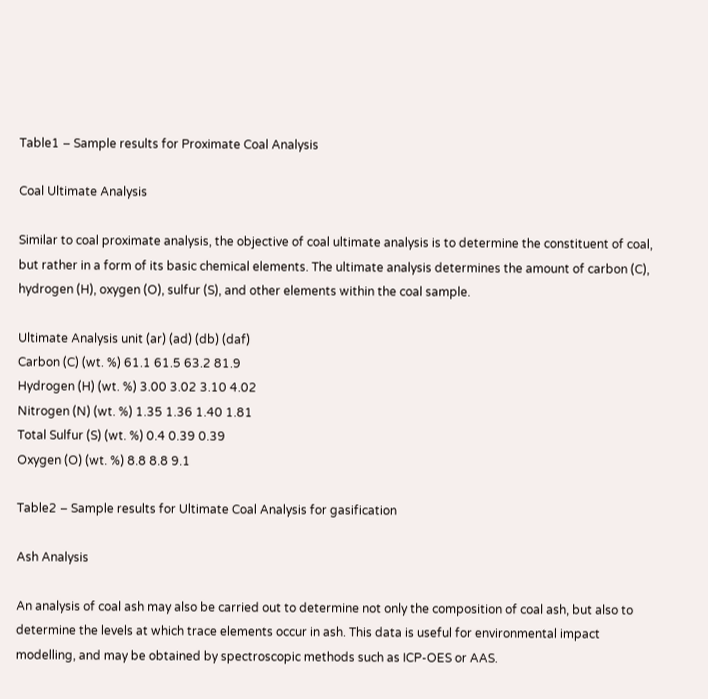Table1 – Sample results for Proximate Coal Analysis

Coal Ultimate Analysis

Similar to coal proximate analysis, the objective of coal ultimate analysis is to determine the constituent of coal, but rather in a form of its basic chemical elements. The ultimate analysis determines the amount of carbon (C), hydrogen (H), oxygen (O), sulfur (S), and other elements within the coal sample.

Ultimate Analysis unit (ar) (ad) (db) (daf)
Carbon (C) (wt. %) 61.1 61.5 63.2 81.9
Hydrogen (H) (wt. %) 3.00 3.02 3.10 4.02
Nitrogen (N) (wt. %) 1.35 1.36 1.40 1.81
Total Sulfur (S) (wt. %) 0.4 0.39 0.39
Oxygen (O) (wt. %) 8.8 8.8 9.1

Table2 – Sample results for Ultimate Coal Analysis for gasification

Ash Analysis

An analysis of coal ash may also be carried out to determine not only the composition of coal ash, but also to determine the levels at which trace elements occur in ash. This data is useful for environmental impact modelling, and may be obtained by spectroscopic methods such as ICP-OES or AAS.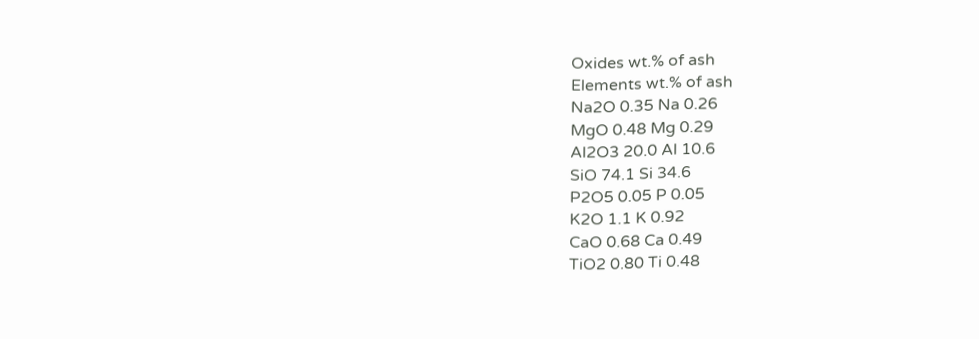Oxides wt.% of ash
Elements wt.% of ash
Na2O 0.35 Na 0.26
MgO 0.48 Mg 0.29
Al2O3 20.0 Al 10.6
SiO 74.1 Si 34.6
P2O5 0.05 P 0.05
K2O 1.1 K 0.92
CaO 0.68 Ca 0.49
TiO2 0.80 Ti 0.48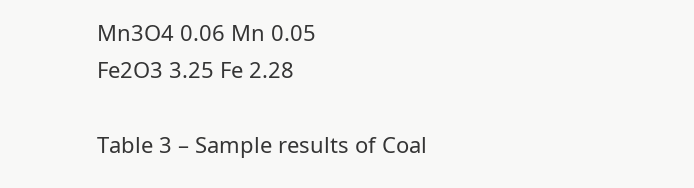Mn3O4 0.06 Mn 0.05
Fe2O3 3.25 Fe 2.28

Table 3 – Sample results of Coal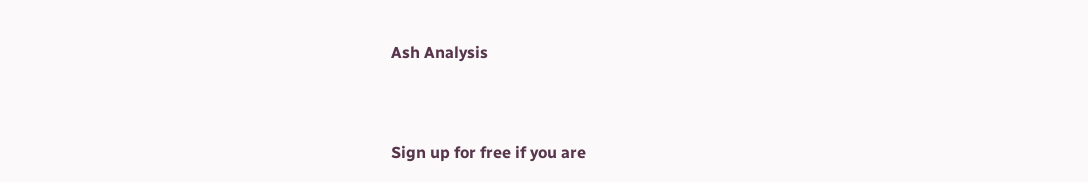Ash Analysis


Sign up for free if you are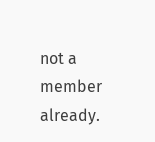not a member already.